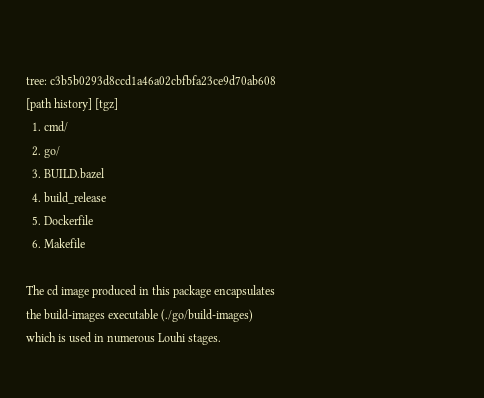tree: c3b5b0293d8ccd1a46a02cbfbfa23ce9d70ab608 [path history] [tgz]
  1. cmd/
  2. go/
  3. BUILD.bazel
  4. build_release
  5. Dockerfile
  6. Makefile

The cd image produced in this package encapsulates the build-images executable (./go/build-images) which is used in numerous Louhi stages.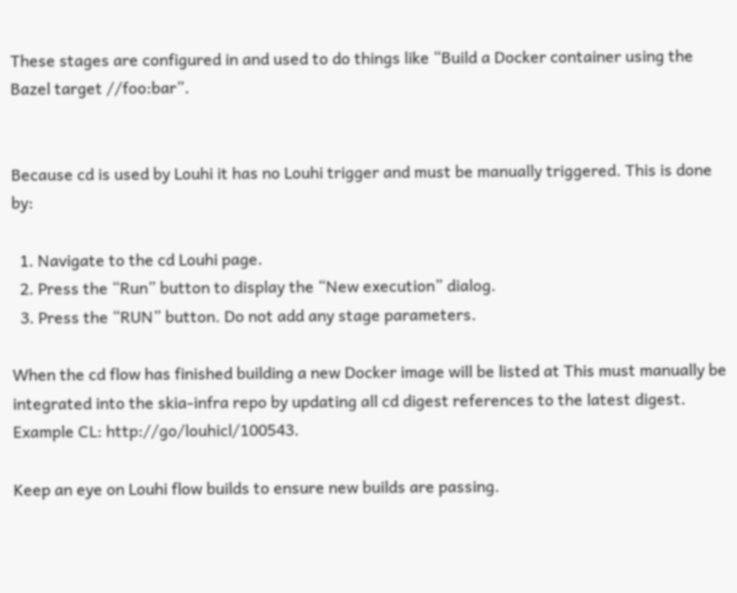These stages are configured in and used to do things like “Build a Docker container using the Bazel target //foo:bar”.


Because cd is used by Louhi it has no Louhi trigger and must be manually triggered. This is done by:

  1. Navigate to the cd Louhi page.
  2. Press the “Run” button to display the “New execution” dialog.
  3. Press the “RUN” button. Do not add any stage parameters.

When the cd flow has finished building a new Docker image will be listed at This must manually be integrated into the skia-infra repo by updating all cd digest references to the latest digest. Example CL: http://go/louhicl/100543.

Keep an eye on Louhi flow builds to ensure new builds are passing.